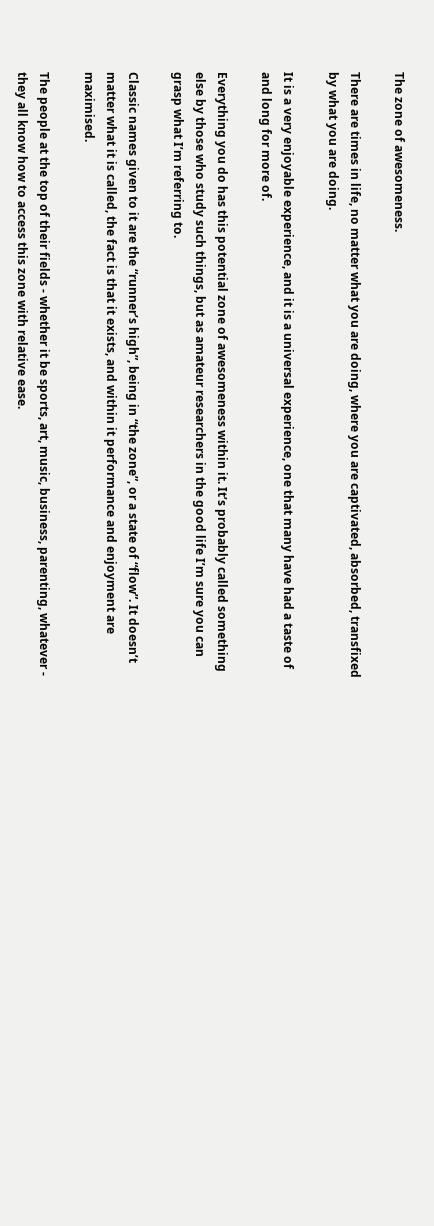The zone of awesomeness.

There are times in life, no matter what you are doing, where you are captivated, absorbed, transfixed by what you are doing.

It is a very enjoyable experience, and it is a universal experience, one that many have had a taste of and long for more of.

Everything you do has this potential zone of awesomeness within it. It’s probably called something else by those who study such things, but as amateur researchers in the good life I’m sure you can grasp what I’m referring to.

Classic names given to it are the “runner’s high”, being in “the zone”, or a state of “flow”. It doesn’t matter what it is called, the fact is that it exists, and within it performance and enjoyment are maximised.

The people at the top of their fields - whether it be sports, art, music, business, parenting, whatever - they all know how to access this zone with relative ease.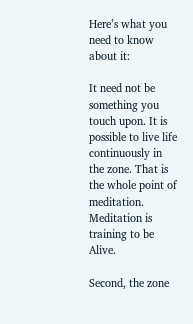Here’s what you need to know about it:

It need not be something you touch upon. It is possible to live life continuously in the zone. That is the whole point of meditation. Meditation is training to be Alive.

Second, the zone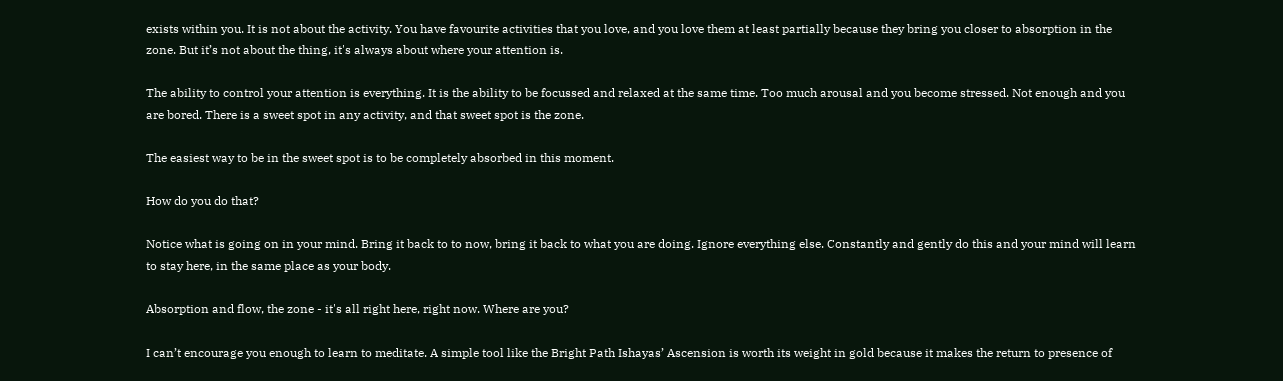exists within you. It is not about the activity. You have favourite activities that you love, and you love them at least partially because they bring you closer to absorption in the zone. But it’s not about the thing, it's always about where your attention is.

The ability to control your attention is everything. It is the ability to be focussed and relaxed at the same time. Too much arousal and you become stressed. Not enough and you are bored. There is a sweet spot in any activity, and that sweet spot is the zone.

The easiest way to be in the sweet spot is to be completely absorbed in this moment.

How do you do that?

Notice what is going on in your mind. Bring it back to to now, bring it back to what you are doing. Ignore everything else. Constantly and gently do this and your mind will learn to stay here, in the same place as your body.

Absorption and flow, the zone - it's all right here, right now. Where are you?

I can’t encourage you enough to learn to meditate. A simple tool like the Bright Path Ishayas’ Ascension is worth its weight in gold because it makes the return to presence of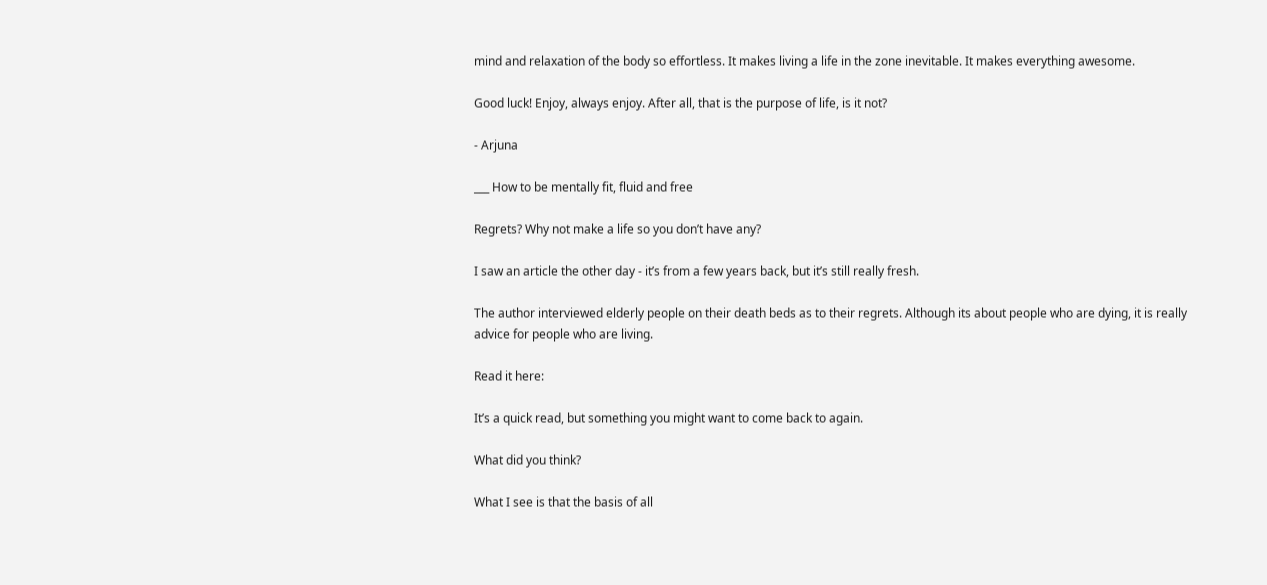mind and relaxation of the body so effortless. It makes living a life in the zone inevitable. It makes everything awesome.

Good luck! Enjoy, always enjoy. After all, that is the purpose of life, is it not?

- Arjuna

___ How to be mentally fit, fluid and free

Regrets? Why not make a life so you don’t have any?

I saw an article the other day - it’s from a few years back, but it’s still really fresh.

The author interviewed elderly people on their death beds as to their regrets. Although its about people who are dying, it is really advice for people who are living.

Read it here:

It’s a quick read, but something you might want to come back to again.

What did you think?

What I see is that the basis of all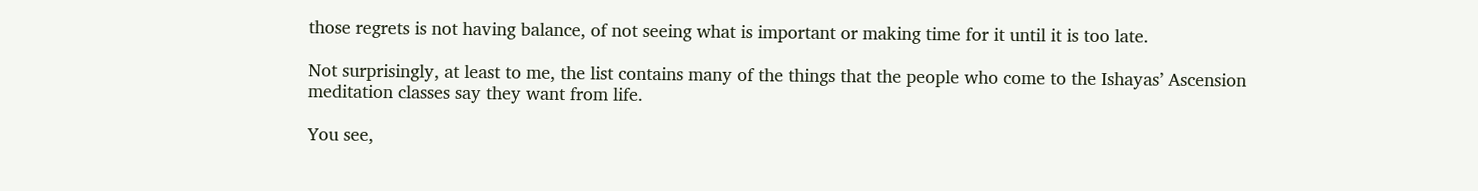those regrets is not having balance, of not seeing what is important or making time for it until it is too late.

Not surprisingly, at least to me, the list contains many of the things that the people who come to the Ishayas’ Ascension meditation classes say they want from life.

You see,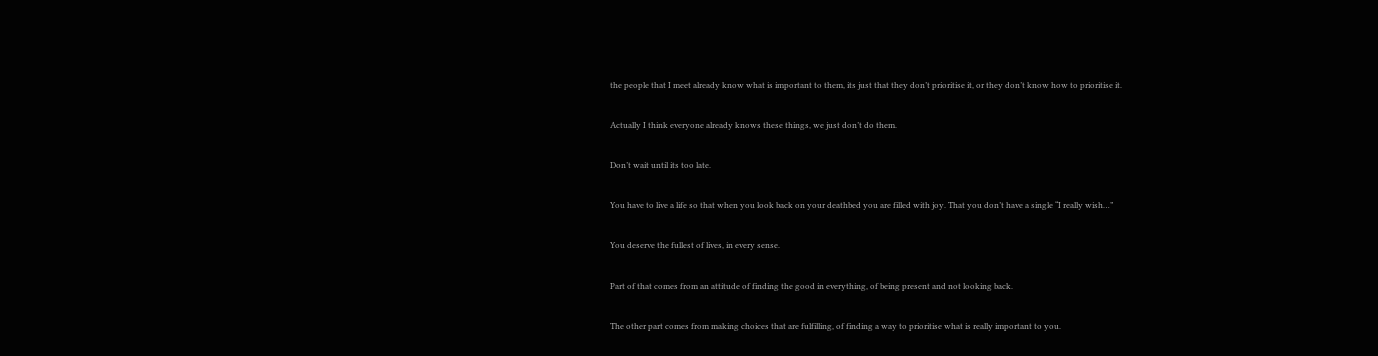the people that I meet already know what is important to them, its just that they don’t prioritise it, or they don’t know how to prioritise it.

Actually I think everyone already knows these things, we just don’t do them.

Don’t wait until its too late.

You have to live a life so that when you look back on your deathbed you are filled with joy. That you don’t have a single “I really wish…”

You deserve the fullest of lives, in every sense.

Part of that comes from an attitude of finding the good in everything, of being present and not looking back.

The other part comes from making choices that are fulfilling, of finding a way to prioritise what is really important to you.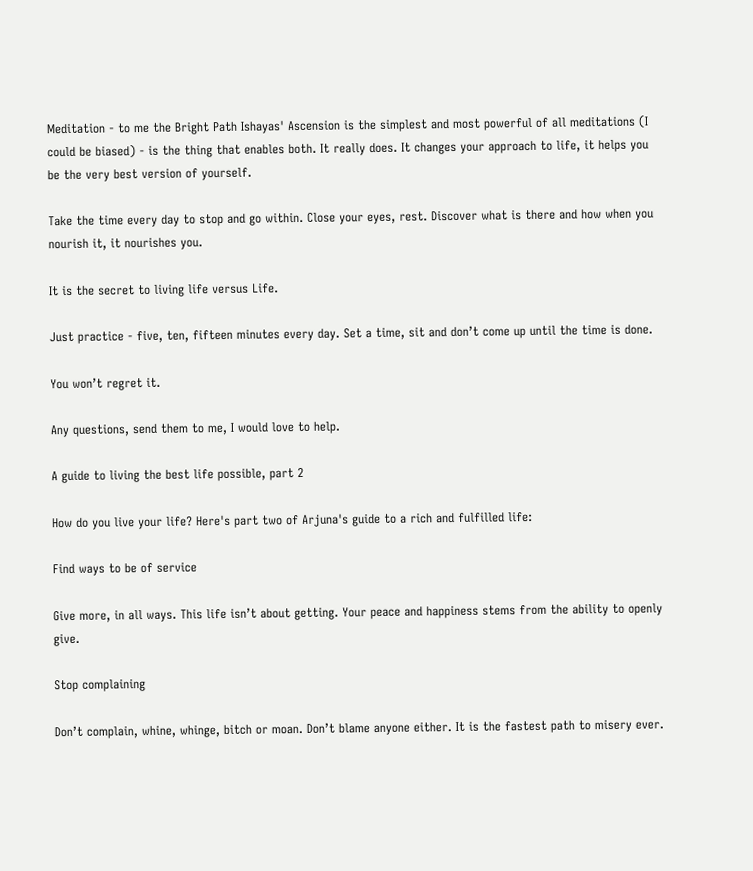Meditation - to me the Bright Path Ishayas' Ascension is the simplest and most powerful of all meditations (I could be biased) - is the thing that enables both. It really does. It changes your approach to life, it helps you be the very best version of yourself.

Take the time every day to stop and go within. Close your eyes, rest. Discover what is there and how when you nourish it, it nourishes you.

It is the secret to living life versus Life.

Just practice - five, ten, fifteen minutes every day. Set a time, sit and don’t come up until the time is done.

You won’t regret it.

Any questions, send them to me, I would love to help.

A guide to living the best life possible, part 2

How do you live your life? Here's part two of Arjuna's guide to a rich and fulfilled life:

Find ways to be of service

Give more, in all ways. This life isn’t about getting. Your peace and happiness stems from the ability to openly give.

Stop complaining

Don’t complain, whine, whinge, bitch or moan. Don’t blame anyone either. It is the fastest path to misery ever.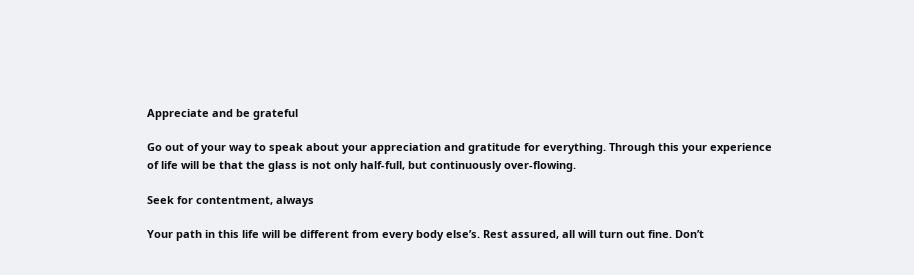Appreciate and be grateful

Go out of your way to speak about your appreciation and gratitude for everything. Through this your experience of life will be that the glass is not only half-full, but continuously over-flowing.

Seek for contentment, always

Your path in this life will be different from every body else’s. Rest assured, all will turn out fine. Don’t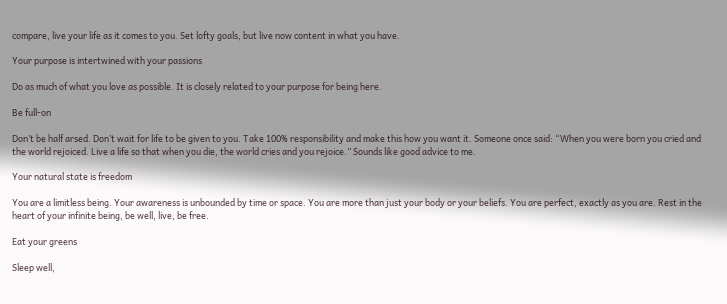compare, live your life as it comes to you. Set lofty goals, but live now content in what you have.

Your purpose is intertwined with your passions

Do as much of what you love as possible. It is closely related to your purpose for being here.

Be full-on

Don’t be half arsed. Don’t wait for life to be given to you. Take 100% responsibility and make this how you want it. Someone once said: “When you were born you cried and the world rejoiced. Live a life so that when you die, the world cries and you rejoice.” Sounds like good advice to me.

Your natural state is freedom

You are a limitless being. Your awareness is unbounded by time or space. You are more than just your body or your beliefs. You are perfect, exactly as you are. Rest in the heart of your infinite being, be well, live, be free.

Eat your greens

Sleep well,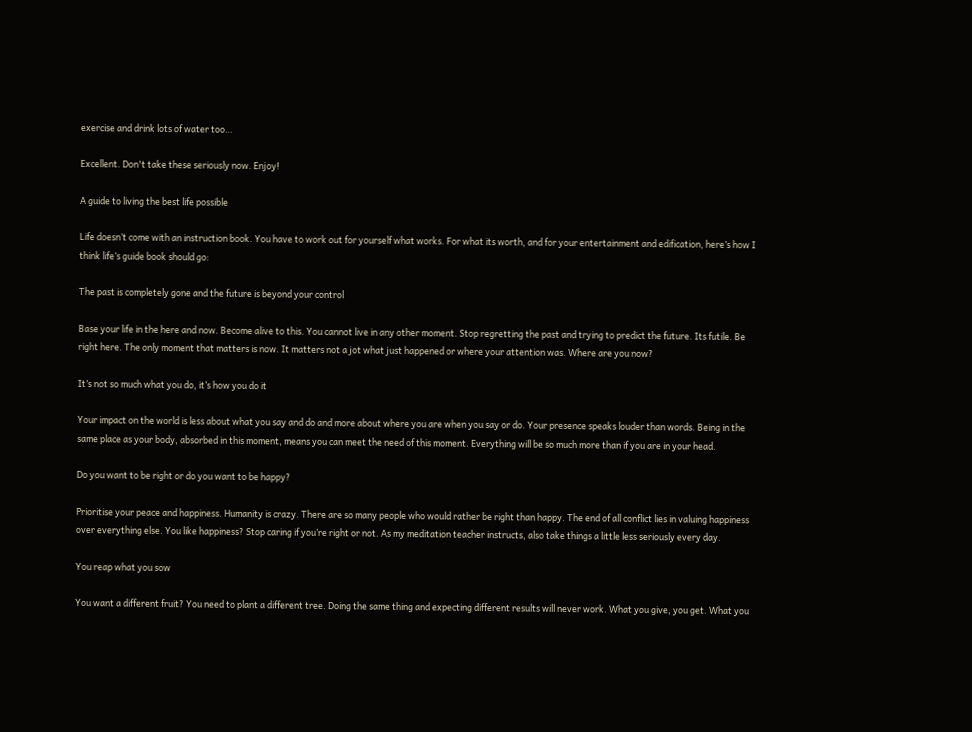exercise and drink lots of water too…

Excellent. Don't take these seriously now. Enjoy!

A guide to living the best life possible

Life doesn’t come with an instruction book. You have to work out for yourself what works. For what its worth, and for your entertainment and edification, here’s how I think life’s guide book should go:

The past is completely gone and the future is beyond your control

Base your life in the here and now. Become alive to this. You cannot live in any other moment. Stop regretting the past and trying to predict the future. Its futile. Be right here. The only moment that matters is now. It matters not a jot what just happened or where your attention was. Where are you now?

It’s not so much what you do, it’s how you do it

Your impact on the world is less about what you say and do and more about where you are when you say or do. Your presence speaks louder than words. Being in the same place as your body, absorbed in this moment, means you can meet the need of this moment. Everything will be so much more than if you are in your head.

Do you want to be right or do you want to be happy?

Prioritise your peace and happiness. Humanity is crazy. There are so many people who would rather be right than happy. The end of all conflict lies in valuing happiness over everything else. You like happiness? Stop caring if you’re right or not. As my meditation teacher instructs, also take things a little less seriously every day.

You reap what you sow

You want a different fruit? You need to plant a different tree. Doing the same thing and expecting different results will never work. What you give, you get. What you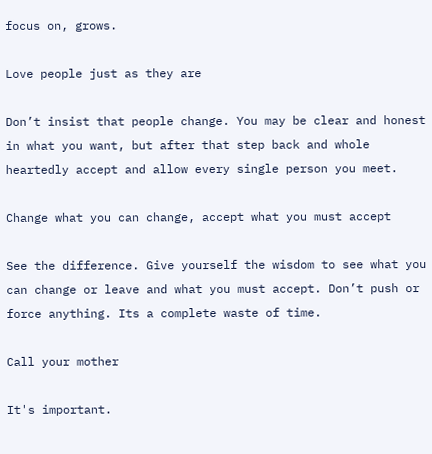focus on, grows.

Love people just as they are

Don’t insist that people change. You may be clear and honest in what you want, but after that step back and whole heartedly accept and allow every single person you meet.

Change what you can change, accept what you must accept

See the difference. Give yourself the wisdom to see what you can change or leave and what you must accept. Don’t push or force anything. Its a complete waste of time.

Call your mother

It's important.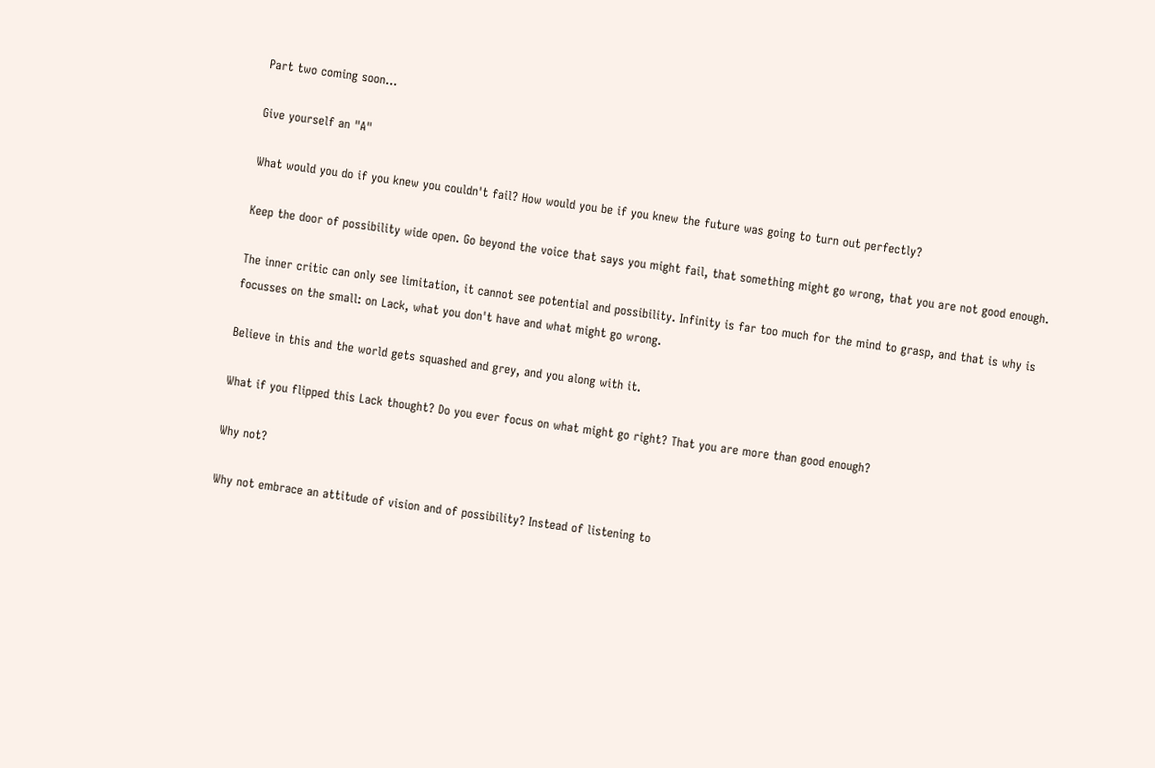Part two coming soon...

Give yourself an "A"

What would you do if you knew you couldn't fail? How would you be if you knew the future was going to turn out perfectly?

Keep the door of possibility wide open. Go beyond the voice that says you might fail, that something might go wrong, that you are not good enough.

The inner critic can only see limitation, it cannot see potential and possibility. Infinity is far too much for the mind to grasp, and that is why is focusses on the small: on Lack, what you don't have and what might go wrong.

Believe in this and the world gets squashed and grey, and you along with it.

What if you flipped this Lack thought? Do you ever focus on what might go right? That you are more than good enough?

Why not?

Why not embrace an attitude of vision and of possibility? Instead of listening to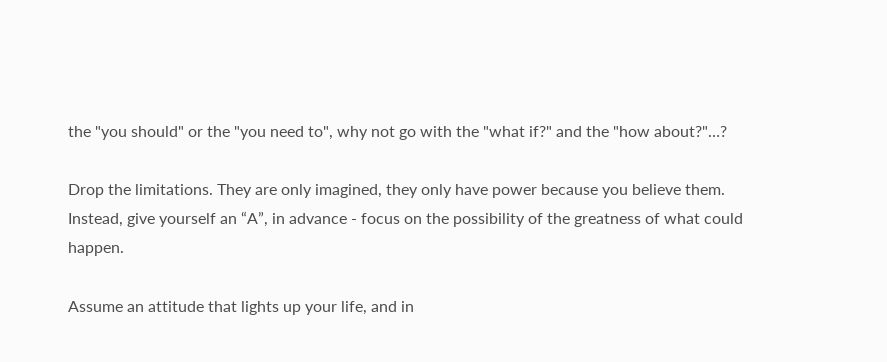the "you should" or the "you need to", why not go with the "what if?" and the "how about?"…?

Drop the limitations. They are only imagined, they only have power because you believe them. Instead, give yourself an “A”, in advance - focus on the possibility of the greatness of what could happen.

Assume an attitude that lights up your life, and in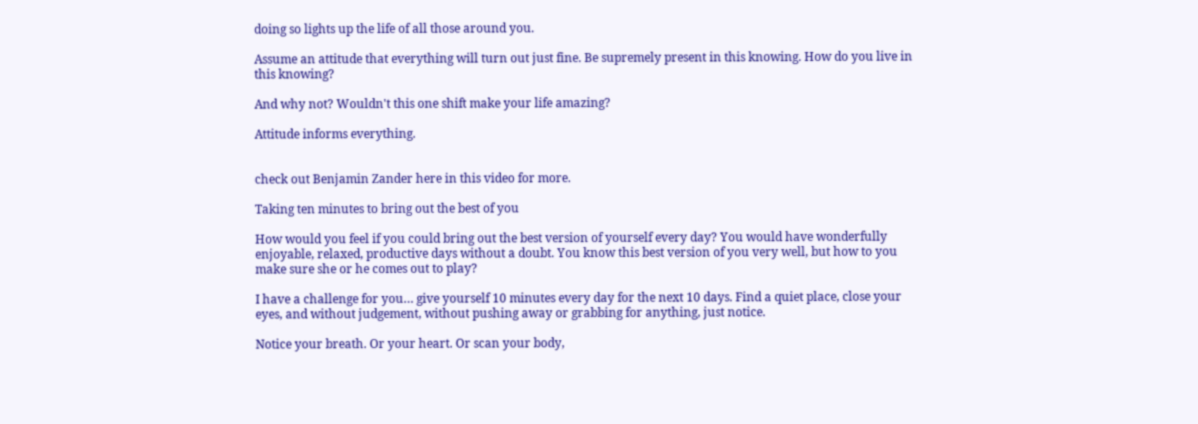doing so lights up the life of all those around you.

Assume an attitude that everything will turn out just fine. Be supremely present in this knowing. How do you live in this knowing?

And why not? Wouldn't this one shift make your life amazing?

Attitude informs everything.


check out Benjamin Zander here in this video for more.

Taking ten minutes to bring out the best of you

How would you feel if you could bring out the best version of yourself every day? You would have wonderfully enjoyable, relaxed, productive days without a doubt. You know this best version of you very well, but how to you make sure she or he comes out to play?

I have a challenge for you… give yourself 10 minutes every day for the next 10 days. Find a quiet place, close your eyes, and without judgement, without pushing away or grabbing for anything, just notice.

Notice your breath. Or your heart. Or scan your body,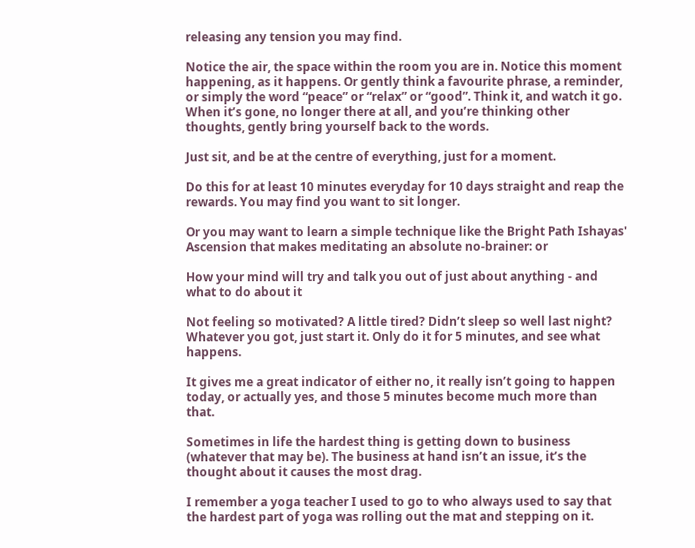releasing any tension you may find.

Notice the air, the space within the room you are in. Notice this moment happening, as it happens. Or gently think a favourite phrase, a reminder, or simply the word “peace” or “relax” or “good”. Think it, and watch it go. When it’s gone, no longer there at all, and you’re thinking other thoughts, gently bring yourself back to the words.

Just sit, and be at the centre of everything, just for a moment.

Do this for at least 10 minutes everyday for 10 days straight and reap the rewards. You may find you want to sit longer.

Or you may want to learn a simple technique like the Bright Path Ishayas' Ascension that makes meditating an absolute no-brainer: or

How your mind will try and talk you out of just about anything - and what to do about it

Not feeling so motivated? A little tired? Didn’t sleep so well last night? Whatever you got, just start it. Only do it for 5 minutes, and see what happens.

It gives me a great indicator of either no, it really isn’t going to happen today, or actually yes, and those 5 minutes become much more than that.

Sometimes in life the hardest thing is getting down to business (whatever that may be). The business at hand isn’t an issue, it’s the thought about it causes the most drag.

I remember a yoga teacher I used to go to who always used to say that the hardest part of yoga was rolling out the mat and stepping on it.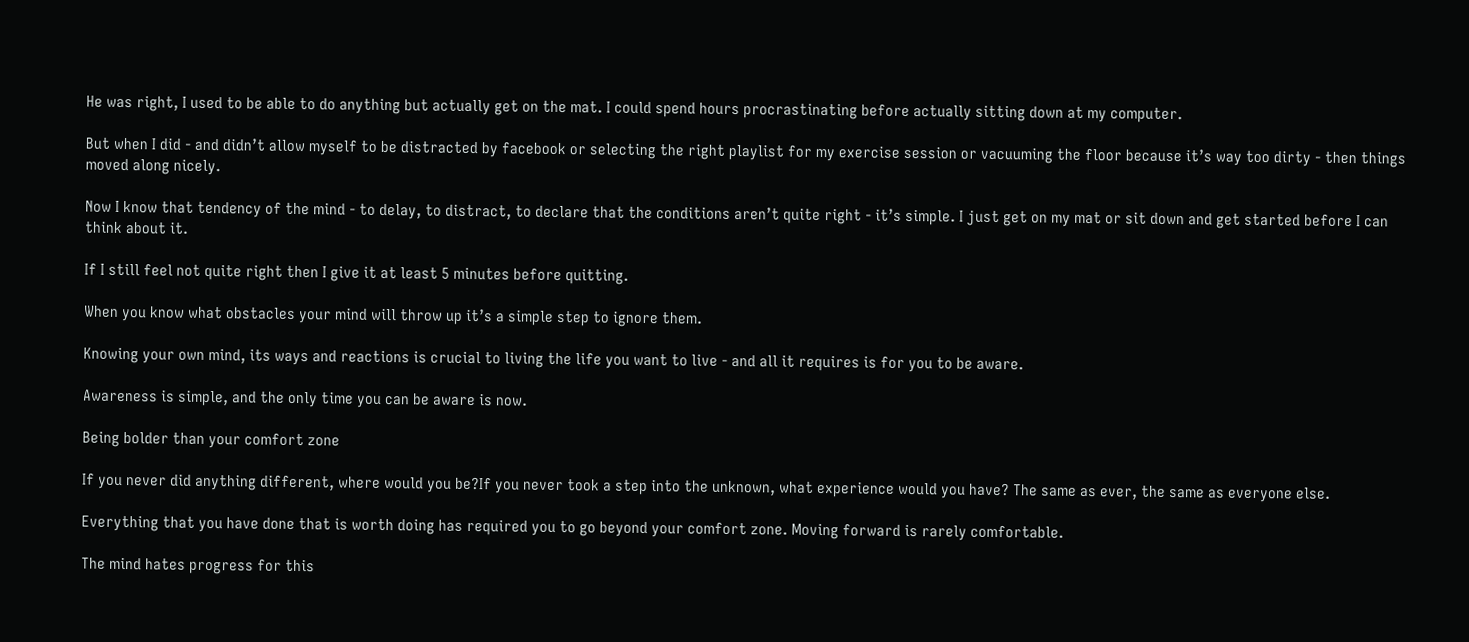He was right, I used to be able to do anything but actually get on the mat. I could spend hours procrastinating before actually sitting down at my computer.

But when I did - and didn’t allow myself to be distracted by facebook or selecting the right playlist for my exercise session or vacuuming the floor because it’s way too dirty - then things moved along nicely.

Now I know that tendency of the mind - to delay, to distract, to declare that the conditions aren’t quite right - it’s simple. I just get on my mat or sit down and get started before I can think about it.

If I still feel not quite right then I give it at least 5 minutes before quitting.

When you know what obstacles your mind will throw up it’s a simple step to ignore them.

Knowing your own mind, its ways and reactions is crucial to living the life you want to live - and all it requires is for you to be aware.

Awareness is simple, and the only time you can be aware is now.

Being bolder than your comfort zone

If you never did anything different, where would you be?If you never took a step into the unknown, what experience would you have? The same as ever, the same as everyone else.

Everything that you have done that is worth doing has required you to go beyond your comfort zone. Moving forward is rarely comfortable.

The mind hates progress for this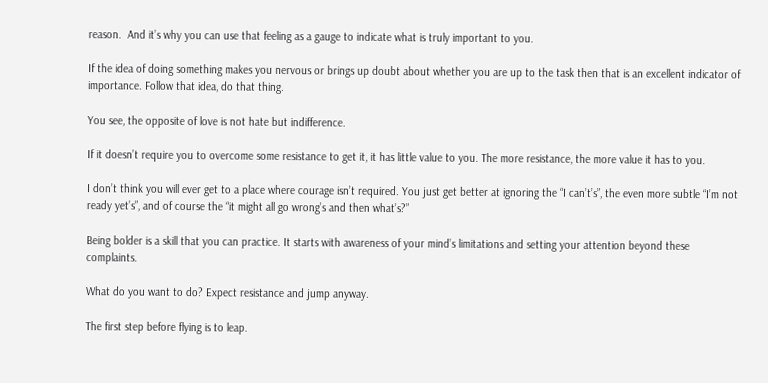reason.  And it’s why you can use that feeling as a gauge to indicate what is truly important to you.

If the idea of doing something makes you nervous or brings up doubt about whether you are up to the task then that is an excellent indicator of importance. Follow that idea, do that thing.

You see, the opposite of love is not hate but indifference.

If it doesn’t require you to overcome some resistance to get it, it has little value to you. The more resistance, the more value it has to you.

I don’t think you will ever get to a place where courage isn’t required. You just get better at ignoring the “I can’t’s”, the even more subtle “I’m not ready yet’s”, and of course the “it might all go wrong’s and then what’s?”

Being bolder is a skill that you can practice. It starts with awareness of your mind’s limitations and setting your attention beyond these complaints.

What do you want to do? Expect resistance and jump anyway.

The first step before flying is to leap.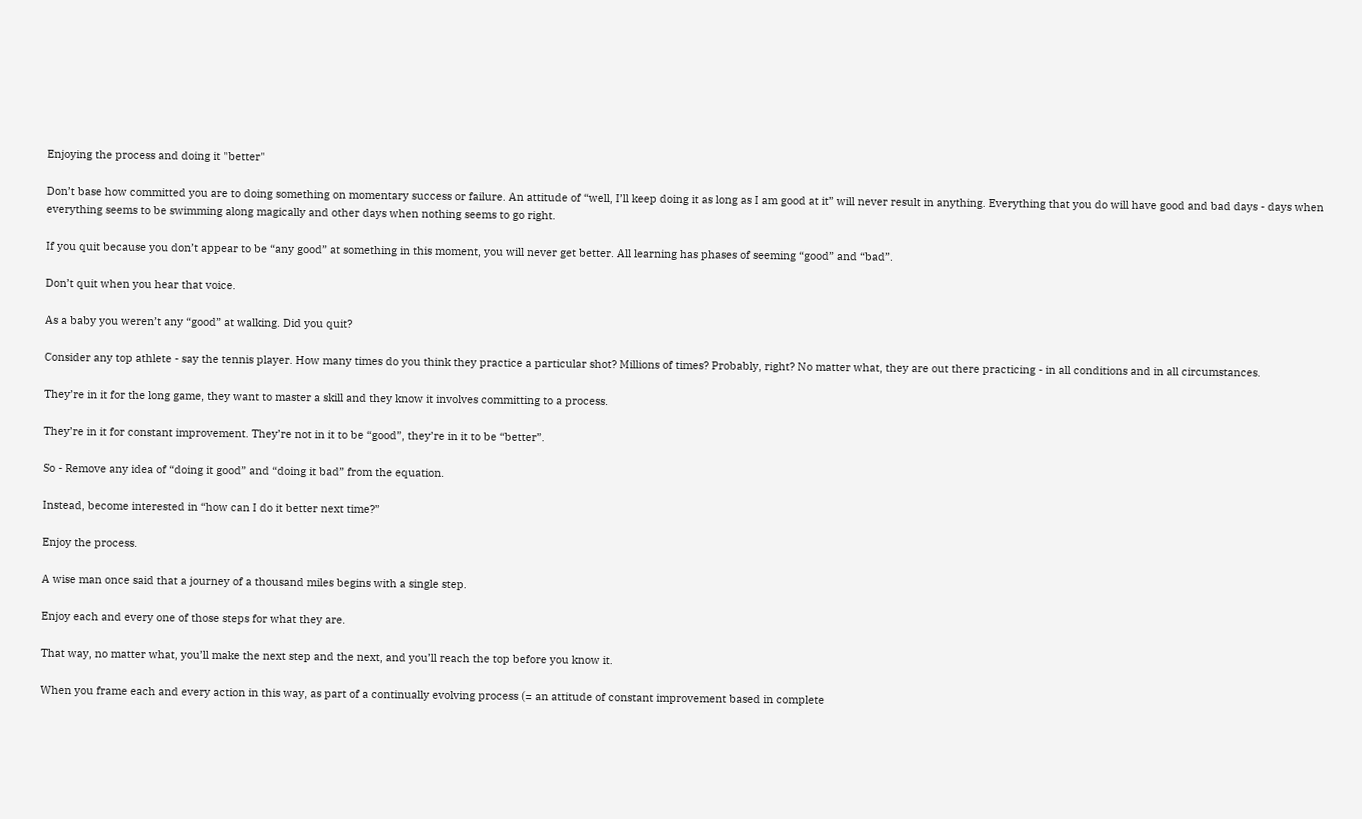Enjoying the process and doing it "better"

Don’t base how committed you are to doing something on momentary success or failure. An attitude of “well, I’ll keep doing it as long as I am good at it” will never result in anything. Everything that you do will have good and bad days - days when everything seems to be swimming along magically and other days when nothing seems to go right.

If you quit because you don’t appear to be “any good” at something in this moment, you will never get better. All learning has phases of seeming “good” and “bad”.

Don’t quit when you hear that voice.

As a baby you weren’t any “good” at walking. Did you quit?

Consider any top athlete - say the tennis player. How many times do you think they practice a particular shot? Millions of times? Probably, right? No matter what, they are out there practicing - in all conditions and in all circumstances.

They’re in it for the long game, they want to master a skill and they know it involves committing to a process.

They’re in it for constant improvement. They’re not in it to be “good”, they’re in it to be “better”.

So - Remove any idea of “doing it good” and “doing it bad” from the equation.

Instead, become interested in “how can I do it better next time?”

Enjoy the process.

A wise man once said that a journey of a thousand miles begins with a single step.

Enjoy each and every one of those steps for what they are.

That way, no matter what, you’ll make the next step and the next, and you’ll reach the top before you know it.

When you frame each and every action in this way, as part of a continually evolving process (= an attitude of constant improvement based in complete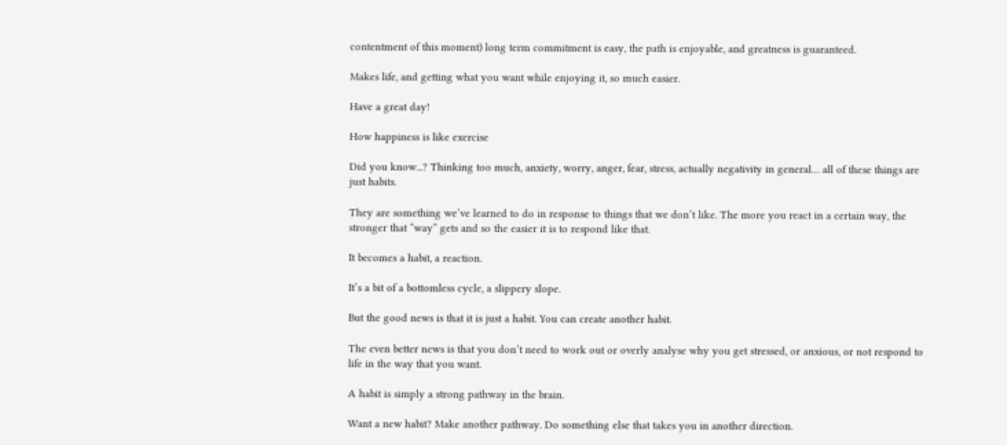contentment of this moment) long term commitment is easy, the path is enjoyable, and greatness is guaranteed.

Makes life, and getting what you want while enjoying it, so much easier.

Have a great day!

How happiness is like exercise

Did you know...? Thinking too much, anxiety, worry, anger, fear, stress, actually negativity in general… all of these things are just habits.

They are something we’ve learned to do in response to things that we don’t like. The more you react in a certain way, the stronger that “way” gets and so the easier it is to respond like that.

It becomes a habit, a reaction.

It’s a bit of a bottomless cycle, a slippery slope.

But the good news is that it is just a habit. You can create another habit.

The even better news is that you don’t need to work out or overly analyse why you get stressed, or anxious, or not respond to life in the way that you want.

A habit is simply a strong pathway in the brain.

Want a new habit? Make another pathway. Do something else that takes you in another direction.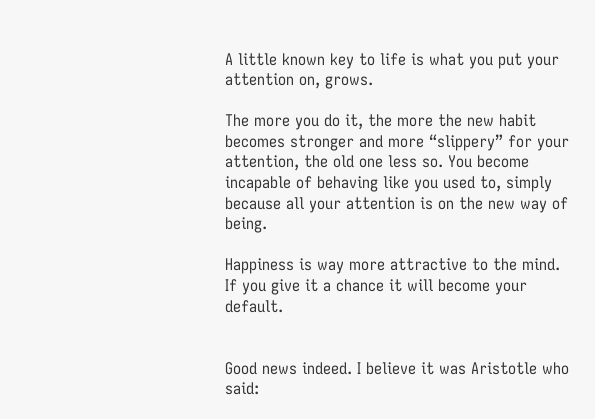A little known key to life is what you put your attention on, grows.

The more you do it, the more the new habit becomes stronger and more “slippery” for your attention, the old one less so. You become incapable of behaving like you used to, simply because all your attention is on the new way of being.

Happiness is way more attractive to the mind. If you give it a chance it will become your default.


Good news indeed. I believe it was Aristotle who said: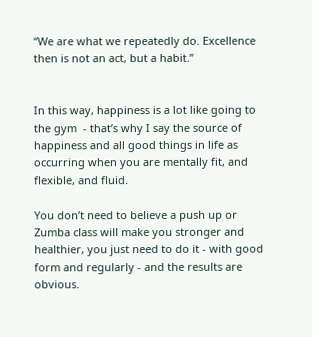“We are what we repeatedly do. Excellence then is not an act, but a habit.”


In this way, happiness is a lot like going to the gym  - that’s why I say the source of happiness and all good things in life as occurring when you are mentally fit, and flexible, and fluid.

You don’t need to believe a push up or Zumba class will make you stronger and healthier, you just need to do it - with good form and regularly - and the results are obvious.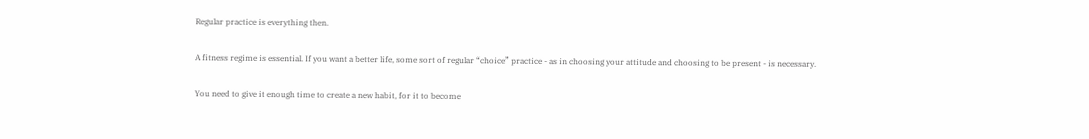Regular practice is everything then.

A fitness regime is essential. If you want a better life, some sort of regular “choice” practice - as in choosing your attitude and choosing to be present - is necessary.

You need to give it enough time to create a new habit, for it to become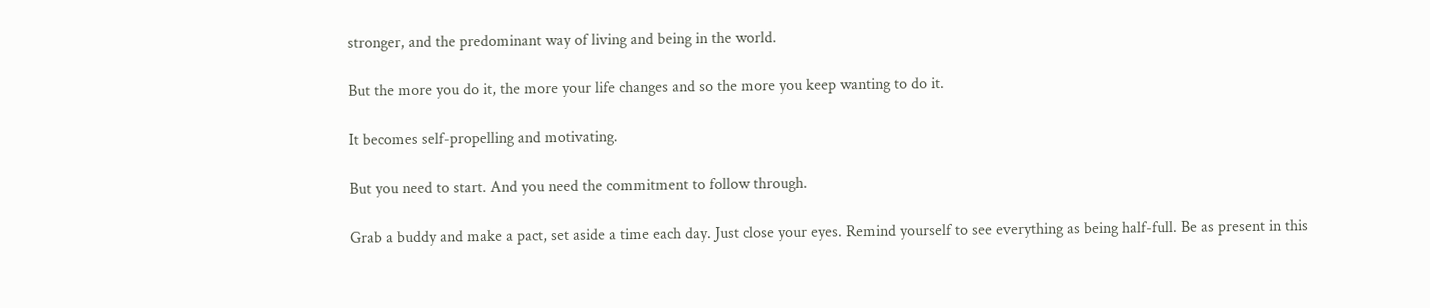stronger, and the predominant way of living and being in the world.

But the more you do it, the more your life changes and so the more you keep wanting to do it.

It becomes self-propelling and motivating.

But you need to start. And you need the commitment to follow through.

Grab a buddy and make a pact, set aside a time each day. Just close your eyes. Remind yourself to see everything as being half-full. Be as present in this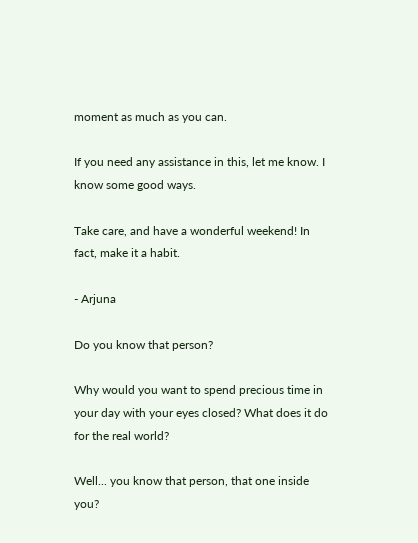moment as much as you can.

If you need any assistance in this, let me know. I know some good ways.

Take care, and have a wonderful weekend! In fact, make it a habit.

- Arjuna

Do you know that person?

Why would you want to spend precious time in your day with your eyes closed? What does it do for the real world?

Well... you know that person, that one inside you?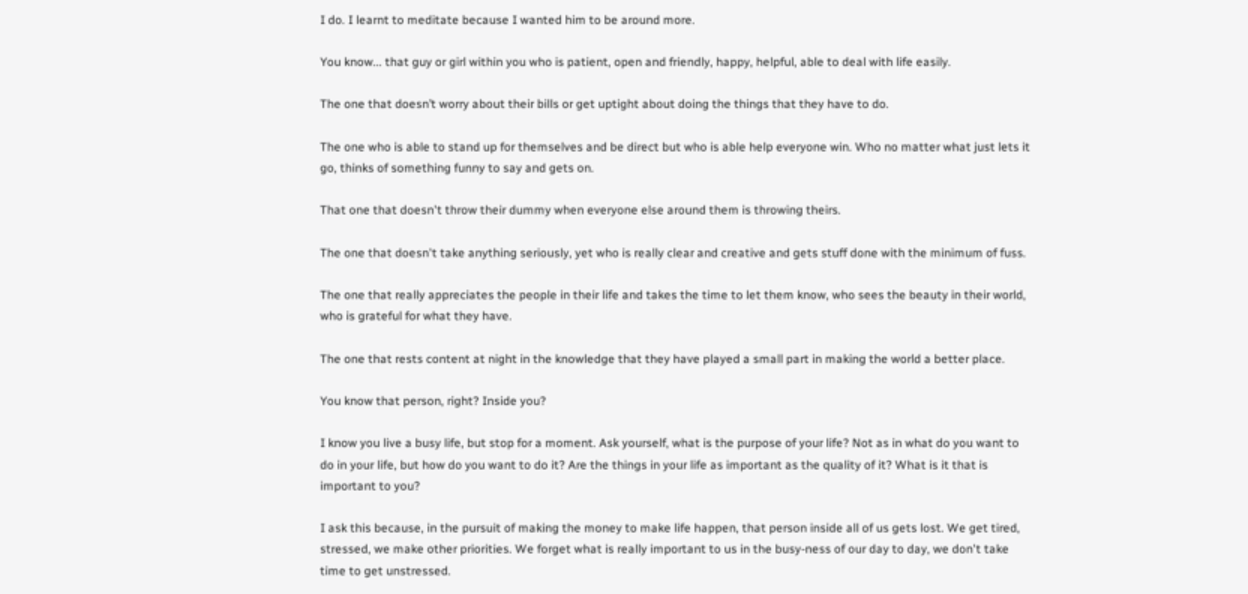I do. I learnt to meditate because I wanted him to be around more.

You know... that guy or girl within you who is patient, open and friendly, happy, helpful, able to deal with life easily.

The one that doesn’t worry about their bills or get uptight about doing the things that they have to do.

The one who is able to stand up for themselves and be direct but who is able help everyone win. Who no matter what just lets it go, thinks of something funny to say and gets on.

That one that doesn't throw their dummy when everyone else around them is throwing theirs.

The one that doesn't take anything seriously, yet who is really clear and creative and gets stuff done with the minimum of fuss.

The one that really appreciates the people in their life and takes the time to let them know, who sees the beauty in their world, who is grateful for what they have.

The one that rests content at night in the knowledge that they have played a small part in making the world a better place.

You know that person, right? Inside you?

I know you live a busy life, but stop for a moment. Ask yourself, what is the purpose of your life? Not as in what do you want to do in your life, but how do you want to do it? Are the things in your life as important as the quality of it? What is it that is important to you?

I ask this because, in the pursuit of making the money to make life happen, that person inside all of us gets lost. We get tired, stressed, we make other priorities. We forget what is really important to us in the busy-ness of our day to day, we don't take time to get unstressed.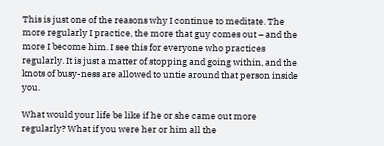This is just one of the reasons why I continue to meditate. The more regularly I practice, the more that guy comes out – and the more I become him. I see this for everyone who practices regularly. It is just a matter of stopping and going within, and the knots of busy-ness are allowed to untie around that person inside you.

What would your life be like if he or she came out more regularly? What if you were her or him all the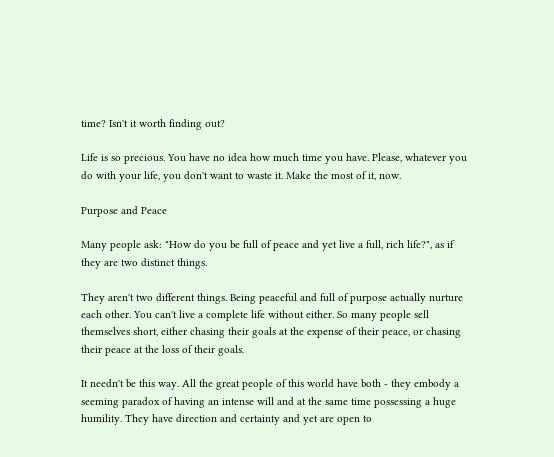time? Isn't it worth finding out?

Life is so precious. You have no idea how much time you have. Please, whatever you do with your life, you don't want to waste it. Make the most of it, now.

Purpose and Peace

Many people ask: "How do you be full of peace and yet live a full, rich life?", as if they are two distinct things.

They aren't two different things. Being peaceful and full of purpose actually nurture each other. You can't live a complete life without either. So many people sell themselves short, either chasing their goals at the expense of their peace, or chasing their peace at the loss of their goals.

It needn't be this way. All the great people of this world have both - they embody a seeming paradox of having an intense will and at the same time possessing a huge humility. They have direction and certainty and yet are open to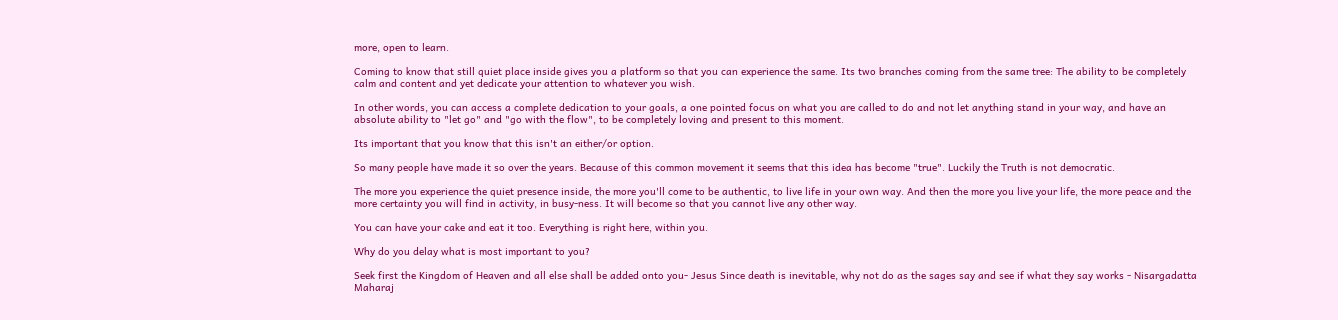more, open to learn.

Coming to know that still quiet place inside gives you a platform so that you can experience the same. Its two branches coming from the same tree: The ability to be completely calm and content and yet dedicate your attention to whatever you wish.

In other words, you can access a complete dedication to your goals, a one pointed focus on what you are called to do and not let anything stand in your way, and have an absolute ability to "let go" and "go with the flow", to be completely loving and present to this moment.

Its important that you know that this isn't an either/or option.

So many people have made it so over the years. Because of this common movement it seems that this idea has become "true". Luckily the Truth is not democratic.

The more you experience the quiet presence inside, the more you'll come to be authentic, to live life in your own way. And then the more you live your life, the more peace and the more certainty you will find in activity, in busy-ness. It will become so that you cannot live any other way.

You can have your cake and eat it too. Everything is right here, within you.

Why do you delay what is most important to you?

Seek first the Kingdom of Heaven and all else shall be added onto you- Jesus Since death is inevitable, why not do as the sages say and see if what they say works - Nisargadatta Maharaj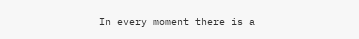In every moment there is a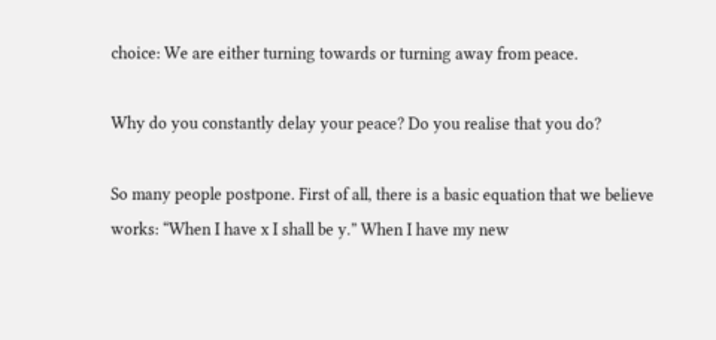choice: We are either turning towards or turning away from peace.

Why do you constantly delay your peace? Do you realise that you do?

So many people postpone. First of all, there is a basic equation that we believe works: “When I have x I shall be y.” When I have my new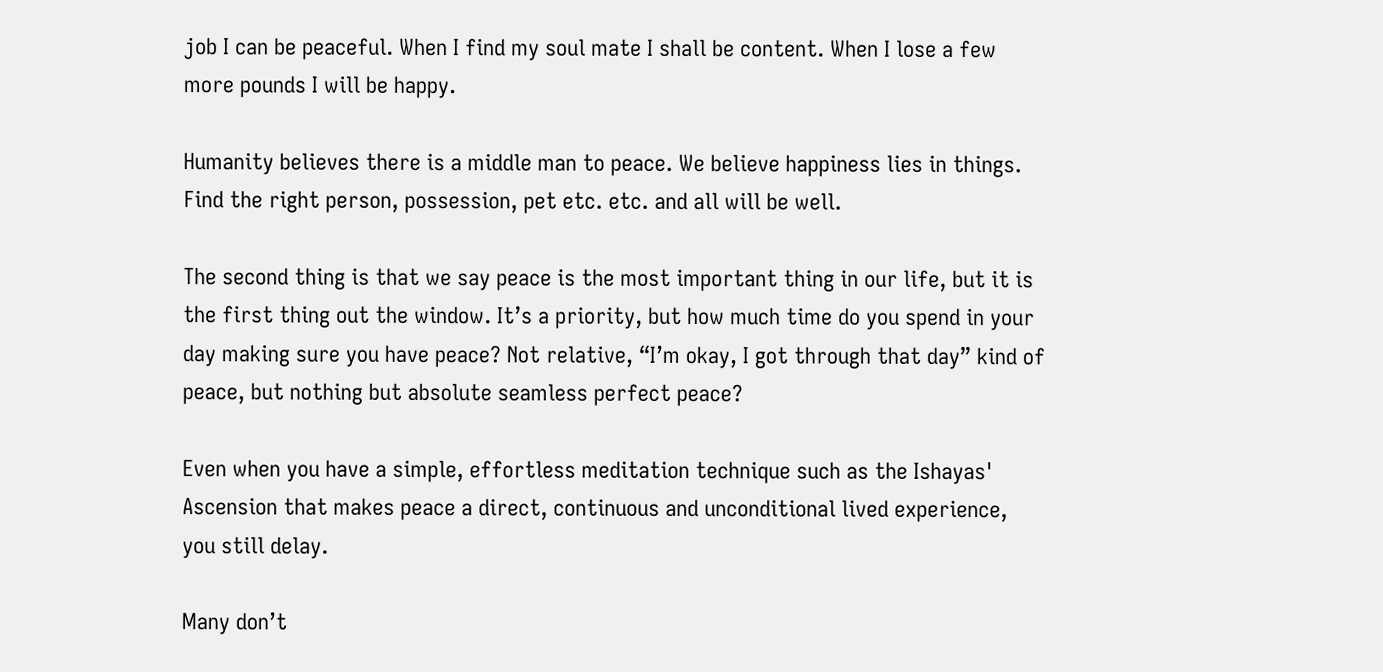job I can be peaceful. When I find my soul mate I shall be content. When I lose a few more pounds I will be happy.

Humanity believes there is a middle man to peace. We believe happiness lies in things. Find the right person, possession, pet etc. etc. and all will be well.

The second thing is that we say peace is the most important thing in our life, but it is the first thing out the window. It’s a priority, but how much time do you spend in your day making sure you have peace? Not relative, “I’m okay, I got through that day” kind of peace, but nothing but absolute seamless perfect peace?

Even when you have a simple, effortless meditation technique such as the Ishayas' Ascension that makes peace a direct, continuous and unconditional lived experience, you still delay.

Many don’t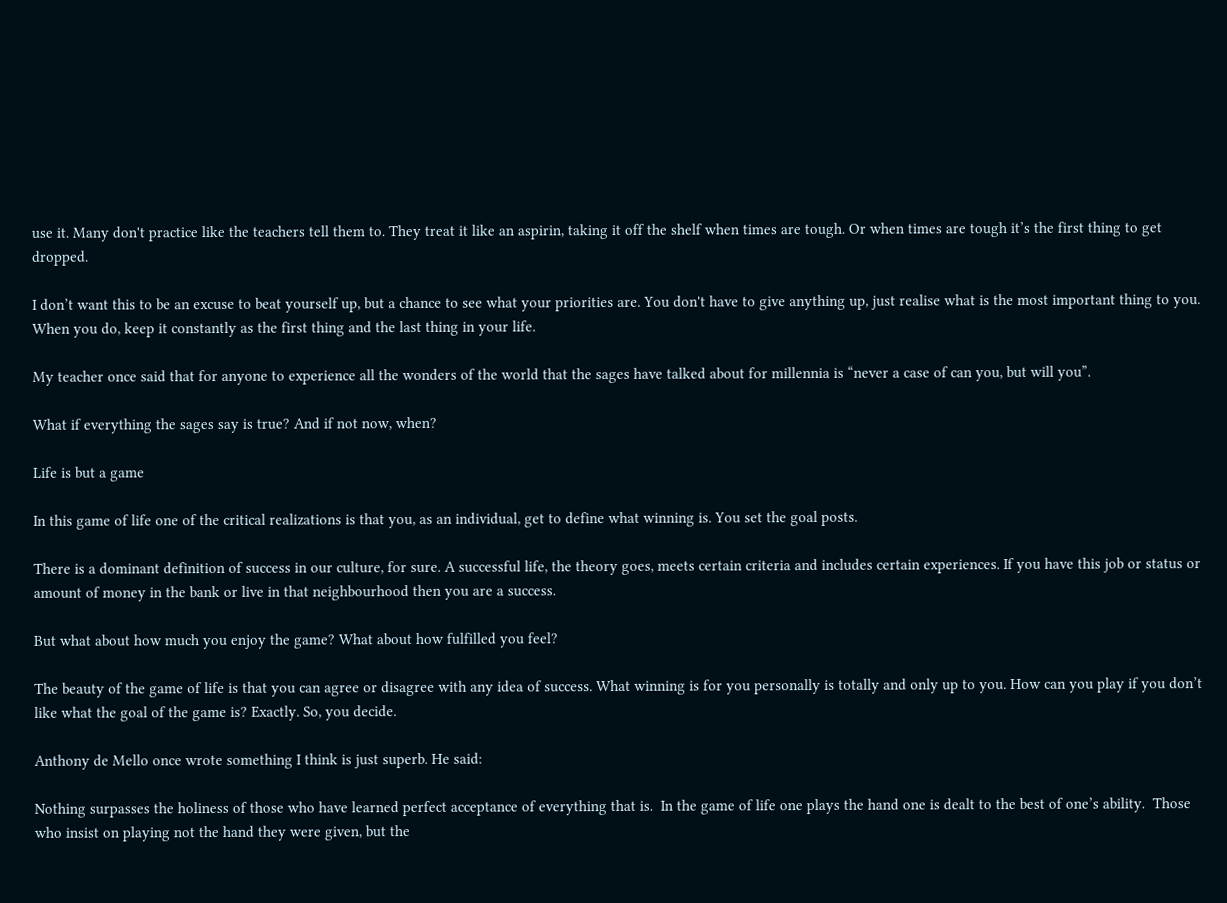use it. Many don't practice like the teachers tell them to. They treat it like an aspirin, taking it off the shelf when times are tough. Or when times are tough it’s the first thing to get dropped.

I don’t want this to be an excuse to beat yourself up, but a chance to see what your priorities are. You don't have to give anything up, just realise what is the most important thing to you. When you do, keep it constantly as the first thing and the last thing in your life.

My teacher once said that for anyone to experience all the wonders of the world that the sages have talked about for millennia is “never a case of can you, but will you”.

What if everything the sages say is true? And if not now, when?

Life is but a game

In this game of life one of the critical realizations is that you, as an individual, get to define what winning is. You set the goal posts.

There is a dominant definition of success in our culture, for sure. A successful life, the theory goes, meets certain criteria and includes certain experiences. If you have this job or status or amount of money in the bank or live in that neighbourhood then you are a success.

But what about how much you enjoy the game? What about how fulfilled you feel?

The beauty of the game of life is that you can agree or disagree with any idea of success. What winning is for you personally is totally and only up to you. How can you play if you don’t like what the goal of the game is? Exactly. So, you decide.

Anthony de Mello once wrote something I think is just superb. He said:

Nothing surpasses the holiness of those who have learned perfect acceptance of everything that is.  In the game of life one plays the hand one is dealt to the best of one’s ability.  Those who insist on playing not the hand they were given, but the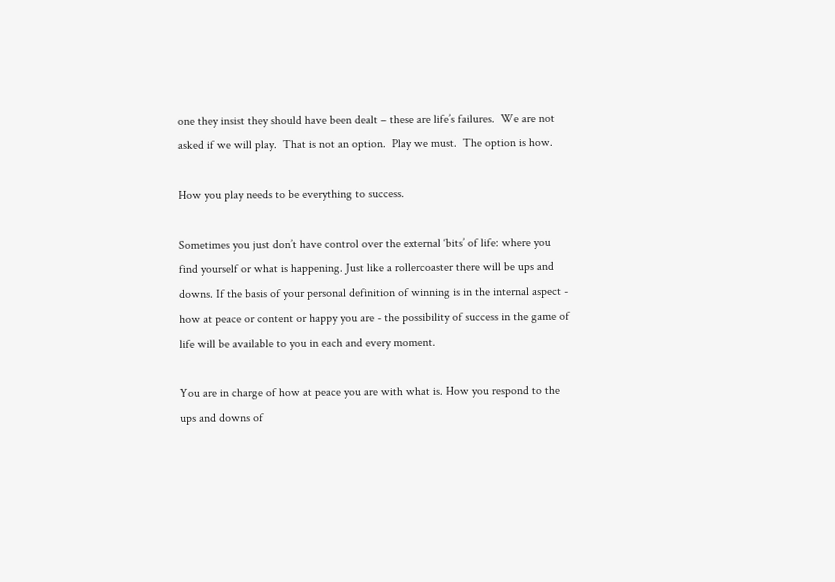one they insist they should have been dealt – these are life’s failures.  We are not asked if we will play.  That is not an option.  Play we must.  The option is how.

How you play needs to be everything to success.

Sometimes you just don’t have control over the external ‘bits’ of life: where you find yourself or what is happening. Just like a rollercoaster there will be ups and downs. If the basis of your personal definition of winning is in the internal aspect - how at peace or content or happy you are - the possibility of success in the game of life will be available to you in each and every moment.

You are in charge of how at peace you are with what is. How you respond to the ups and downs of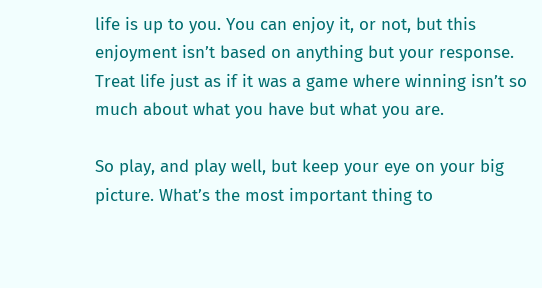life is up to you. You can enjoy it, or not, but this enjoyment isn’t based on anything but your response. Treat life just as if it was a game where winning isn’t so much about what you have but what you are.

So play, and play well, but keep your eye on your big picture. What’s the most important thing to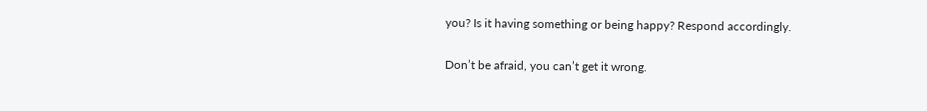you? Is it having something or being happy? Respond accordingly.

Don’t be afraid, you can’t get it wrong.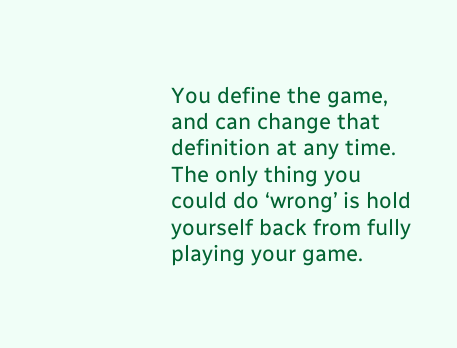You define the game, and can change that definition at any time. The only thing you could do ‘wrong’ is hold yourself back from fully playing your game.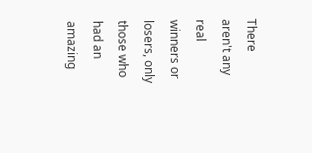There aren't any real winners or losers, only those who had an amazing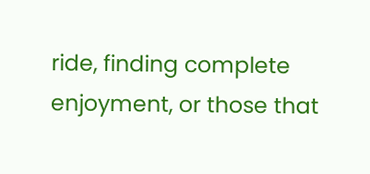ride, finding complete enjoyment, or those that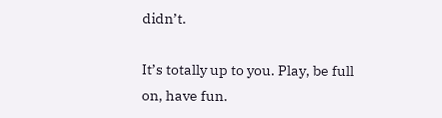didn’t.

It’s totally up to you. Play, be full on, have fun.